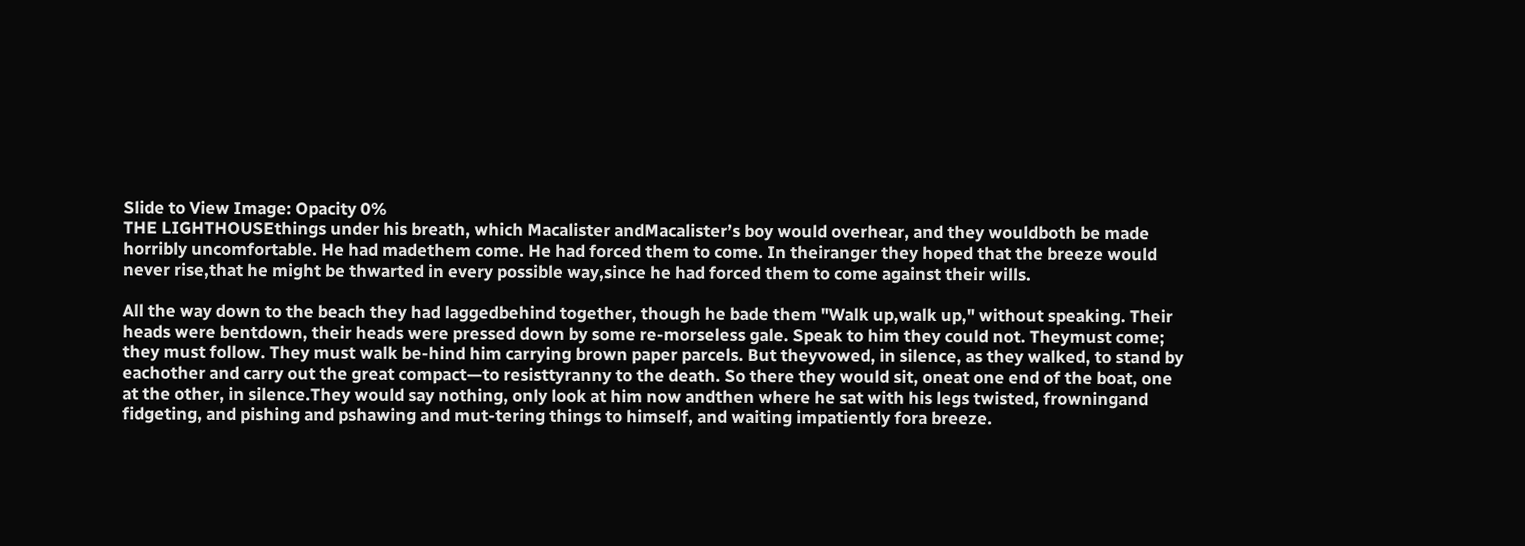Slide to View Image: Opacity 0%
THE LIGHTHOUSEthings under his breath, which Macalister andMacalister’s boy would overhear, and they wouldboth be made horribly uncomfortable. He had madethem come. He had forced them to come. In theiranger they hoped that the breeze would never rise,that he might be thwarted in every possible way,since he had forced them to come against their wills.

All the way down to the beach they had laggedbehind together, though he bade them "Walk up,walk up," without speaking. Their heads were bentdown, their heads were pressed down by some re-morseless gale. Speak to him they could not. Theymust come; they must follow. They must walk be-hind him carrying brown paper parcels. But theyvowed, in silence, as they walked, to stand by eachother and carry out the great compact—to resisttyranny to the death. So there they would sit, oneat one end of the boat, one at the other, in silence.They would say nothing, only look at him now andthen where he sat with his legs twisted, frowningand fidgeting, and pishing and pshawing and mut-tering things to himself, and waiting impatiently fora breeze.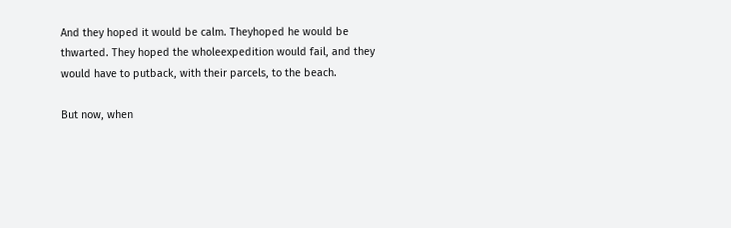And they hoped it would be calm. Theyhoped he would be thwarted. They hoped the wholeexpedition would fail, and they would have to putback, with their parcels, to the beach.

But now, when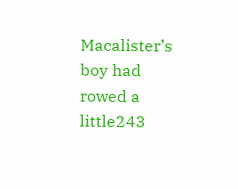Macalister’s boy had rowed a little243